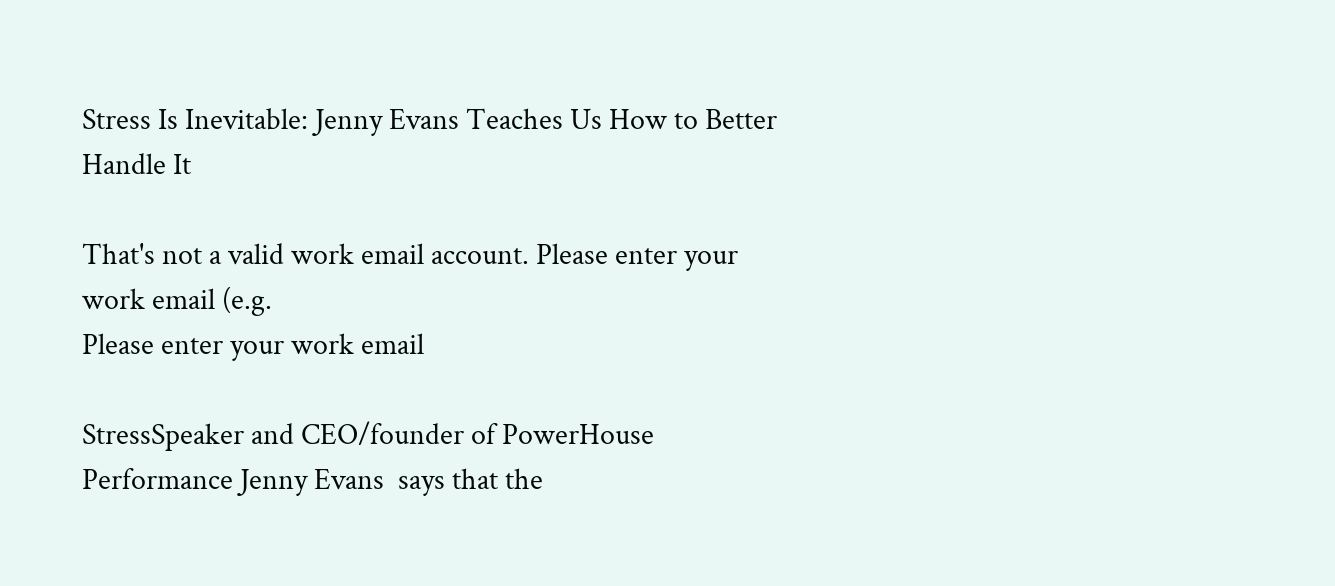Stress Is Inevitable: Jenny Evans Teaches Us How to Better Handle It

That's not a valid work email account. Please enter your work email (e.g.
Please enter your work email

StressSpeaker and CEO/founder of PowerHouse Performance Jenny Evans  says that the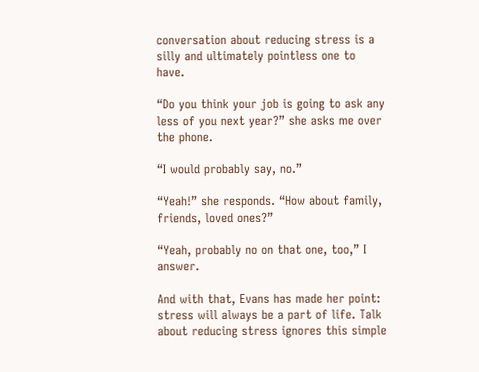conversation about reducing stress is a silly and ultimately pointless one to have.

“Do you think your job is going to ask any less of you next year?” she asks me over the phone.

“I would probably say, no.”

“Yeah!” she responds. “How about family, friends, loved ones?”

“Yeah, probably no on that one, too,” I answer.

And with that, Evans has made her point: stress will always be a part of life. Talk about reducing stress ignores this simple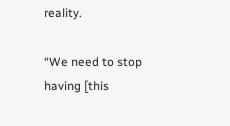reality.

“We need to stop having [this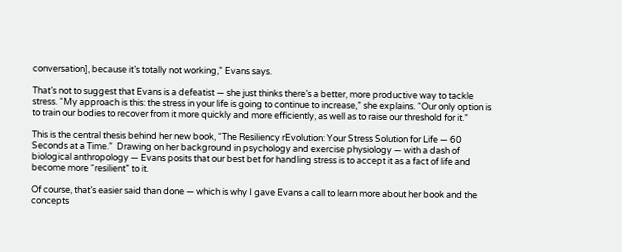conversation], because it’s totally not working,” Evans says.

That’s not to suggest that Evans is a defeatist — she just thinks there’s a better, more productive way to tackle stress. “My approach is this: the stress in your life is going to continue to increase,” she explains. “Our only option is to train our bodies to recover from it more quickly and more efficiently, as well as to raise our threshold for it.”

This is the central thesis behind her new book, “The Resiliency rEvolution: Your Stress Solution for Life — 60 Seconds at a Time.”  Drawing on her background in psychology and exercise physiology — with a dash of biological anthropology — Evans posits that our best bet for handling stress is to accept it as a fact of life and become more “resilient” to it.

Of course, that’s easier said than done — which is why I gave Evans a call to learn more about her book and the concepts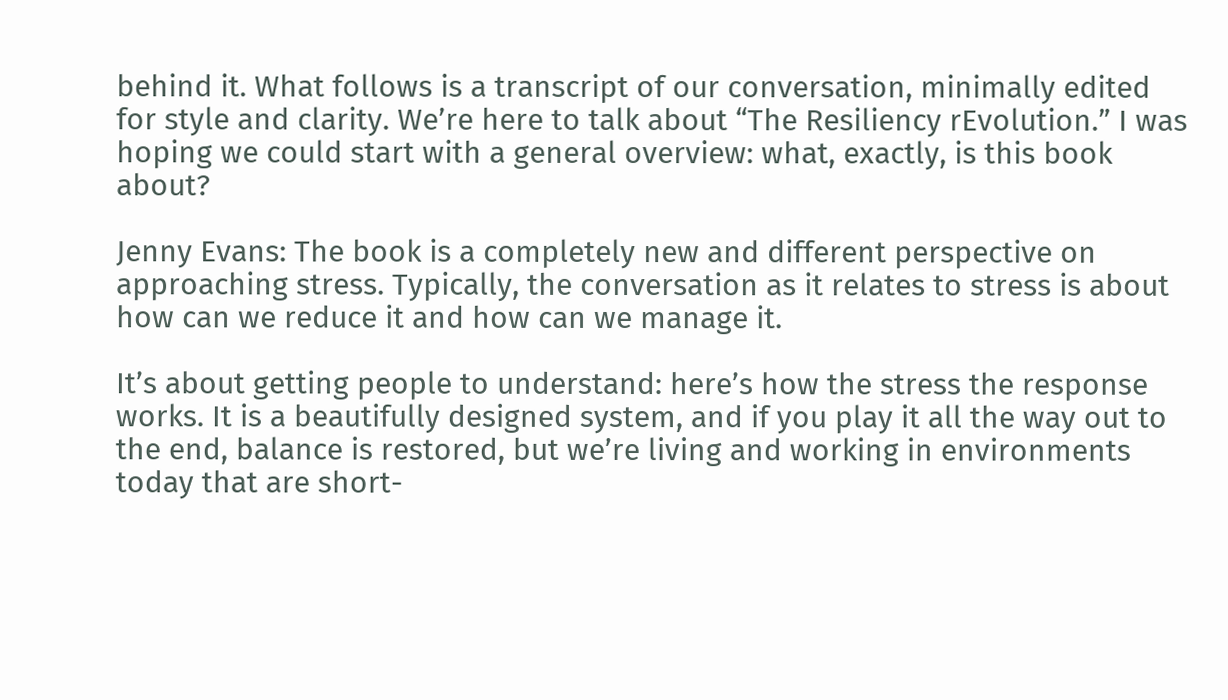behind it. What follows is a transcript of our conversation, minimally edited for style and clarity. We’re here to talk about “The Resiliency rEvolution.” I was hoping we could start with a general overview: what, exactly, is this book about?

Jenny Evans: The book is a completely new and different perspective on approaching stress. Typically, the conversation as it relates to stress is about how can we reduce it and how can we manage it.

It’s about getting people to understand: here’s how the stress the response works. It is a beautifully designed system, and if you play it all the way out to the end, balance is restored, but we’re living and working in environments today that are short-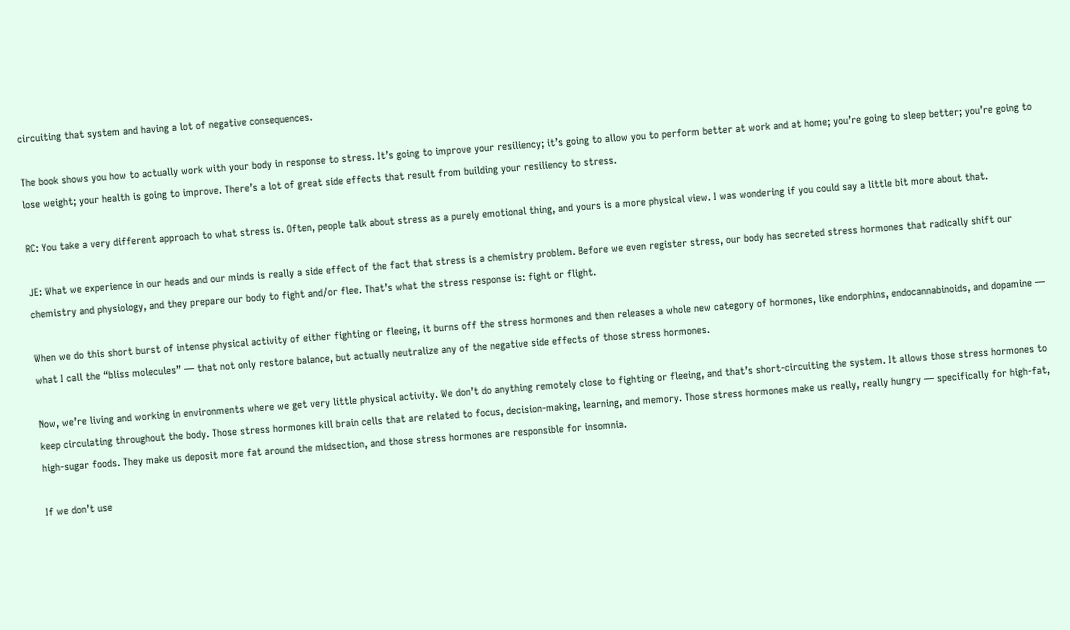circuiting that system and having a lot of negative consequences.

The book shows you how to actually work with your body in response to stress. It’s going to improve your resiliency; it’s going to allow you to perform better at work and at home; you’re going to sleep better; you’re going to lose weight; your health is going to improve. There’s a lot of great side effects that result from building your resiliency to stress.

RC: You take a very different approach to what stress is. Often, people talk about stress as a purely emotional thing, and yours is a more physical view. I was wondering if you could say a little bit more about that.

JE: What we experience in our heads and our minds is really a side effect of the fact that stress is a chemistry problem. Before we even register stress, our body has secreted stress hormones that radically shift our chemistry and physiology, and they prepare our body to fight and/or flee. That’s what the stress response is: fight or flight.

When we do this short burst of intense physical activity of either fighting or fleeing, it burns off the stress hormones and then releases a whole new category of hormones, like endorphins, endocannabinoids, and dopamine — what I call the “bliss molecules” — that not only restore balance, but actually neutralize any of the negative side effects of those stress hormones.

Now, we’re living and working in environments where we get very little physical activity. We don’t do anything remotely close to fighting or fleeing, and that’s short-circuiting the system. It allows those stress hormones to keep circulating throughout the body. Those stress hormones kill brain cells that are related to focus, decision-making, learning, and memory. Those stress hormones make us really, really hungry — specifically for high-fat, high-sugar foods. They make us deposit more fat around the midsection, and those stress hormones are responsible for insomnia.

If we don’t use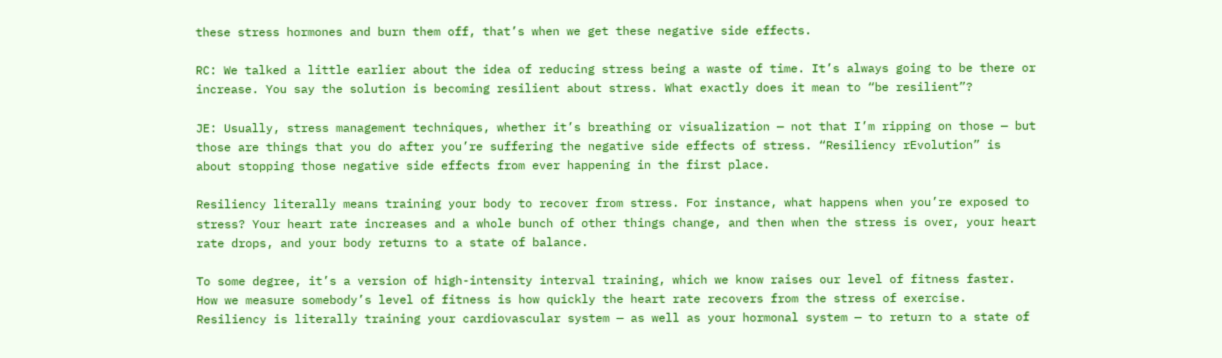these stress hormones and burn them off, that’s when we get these negative side effects.

RC: We talked a little earlier about the idea of reducing stress being a waste of time. It’s always going to be there or increase. You say the solution is becoming resilient about stress. What exactly does it mean to “be resilient”?

JE: Usually, stress management techniques, whether it’s breathing or visualization — not that I’m ripping on those — but those are things that you do after you’re suffering the negative side effects of stress. “Resiliency rEvolution” is about stopping those negative side effects from ever happening in the first place.

Resiliency literally means training your body to recover from stress. For instance, what happens when you’re exposed to stress? Your heart rate increases and a whole bunch of other things change, and then when the stress is over, your heart rate drops, and your body returns to a state of balance.

To some degree, it’s a version of high-intensity interval training, which we know raises our level of fitness faster. How we measure somebody’s level of fitness is how quickly the heart rate recovers from the stress of exercise. Resiliency is literally training your cardiovascular system — as well as your hormonal system — to return to a state of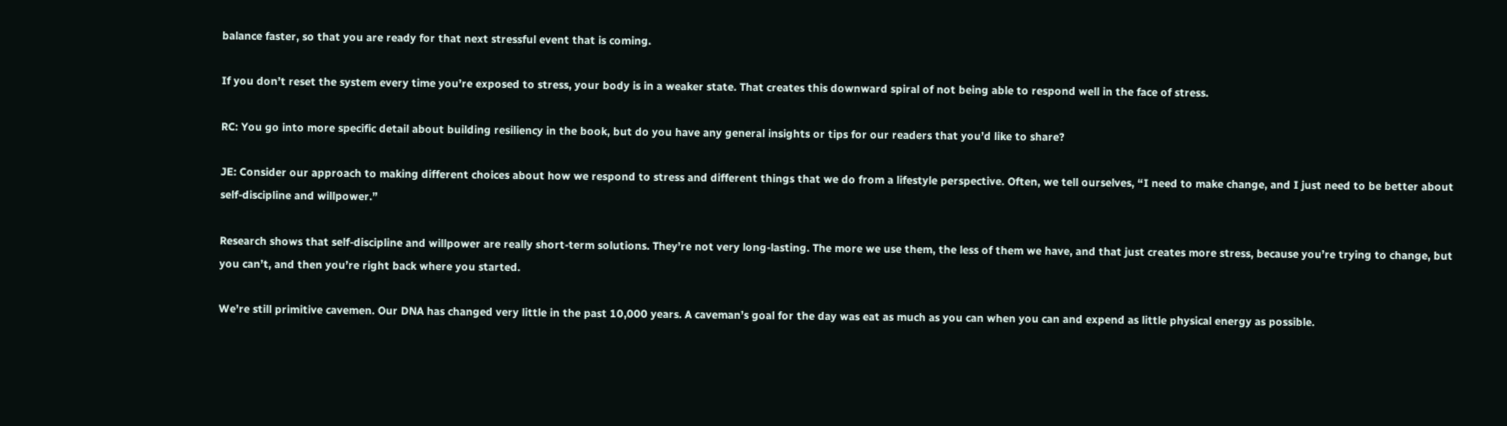balance faster, so that you are ready for that next stressful event that is coming.

If you don’t reset the system every time you’re exposed to stress, your body is in a weaker state. That creates this downward spiral of not being able to respond well in the face of stress.

RC: You go into more specific detail about building resiliency in the book, but do you have any general insights or tips for our readers that you’d like to share?

JE: Consider our approach to making different choices about how we respond to stress and different things that we do from a lifestyle perspective. Often, we tell ourselves, “I need to make change, and I just need to be better about self-discipline and willpower.”

Research shows that self-discipline and willpower are really short-term solutions. They’re not very long-lasting. The more we use them, the less of them we have, and that just creates more stress, because you’re trying to change, but you can’t, and then you’re right back where you started.

We’re still primitive cavemen. Our DNA has changed very little in the past 10,000 years. A caveman’s goal for the day was eat as much as you can when you can and expend as little physical energy as possible.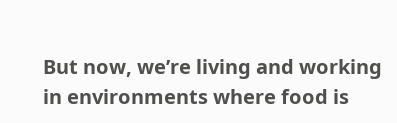But now, we’re living and working in environments where food is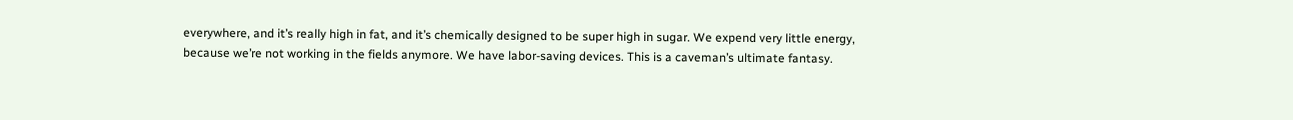everywhere, and it’s really high in fat, and it’s chemically designed to be super high in sugar. We expend very little energy, because we’re not working in the fields anymore. We have labor-saving devices. This is a caveman’s ultimate fantasy.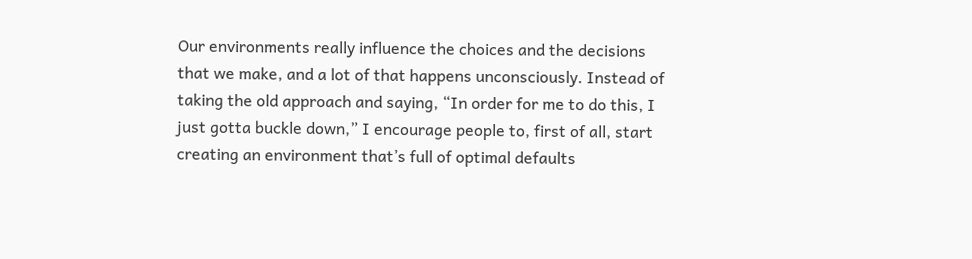Our environments really influence the choices and the decisions that we make, and a lot of that happens unconsciously. Instead of taking the old approach and saying, “In order for me to do this, I just gotta buckle down,” I encourage people to, first of all, start creating an environment that’s full of optimal defaults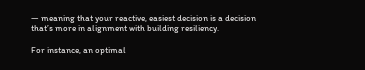— meaning that your reactive, easiest decision is a decision that’s more in alignment with building resiliency.

For instance, an optimal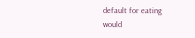default for eating would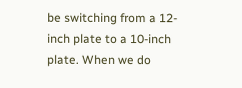be switching from a 12-inch plate to a 10-inch plate. When we do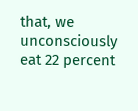that, we unconsciously eat 22 percent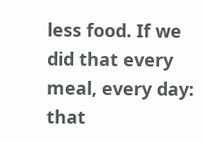less food. If we did that every meal, every day: that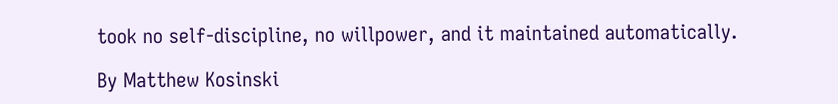took no self-discipline, no willpower, and it maintained automatically.

By Matthew Kosinski